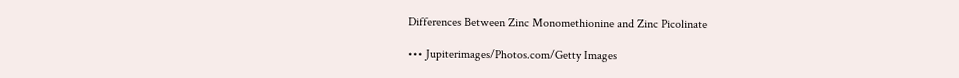Differences Between Zinc Monomethionine and Zinc Picolinate

••• Jupiterimages/Photos.com/Getty Images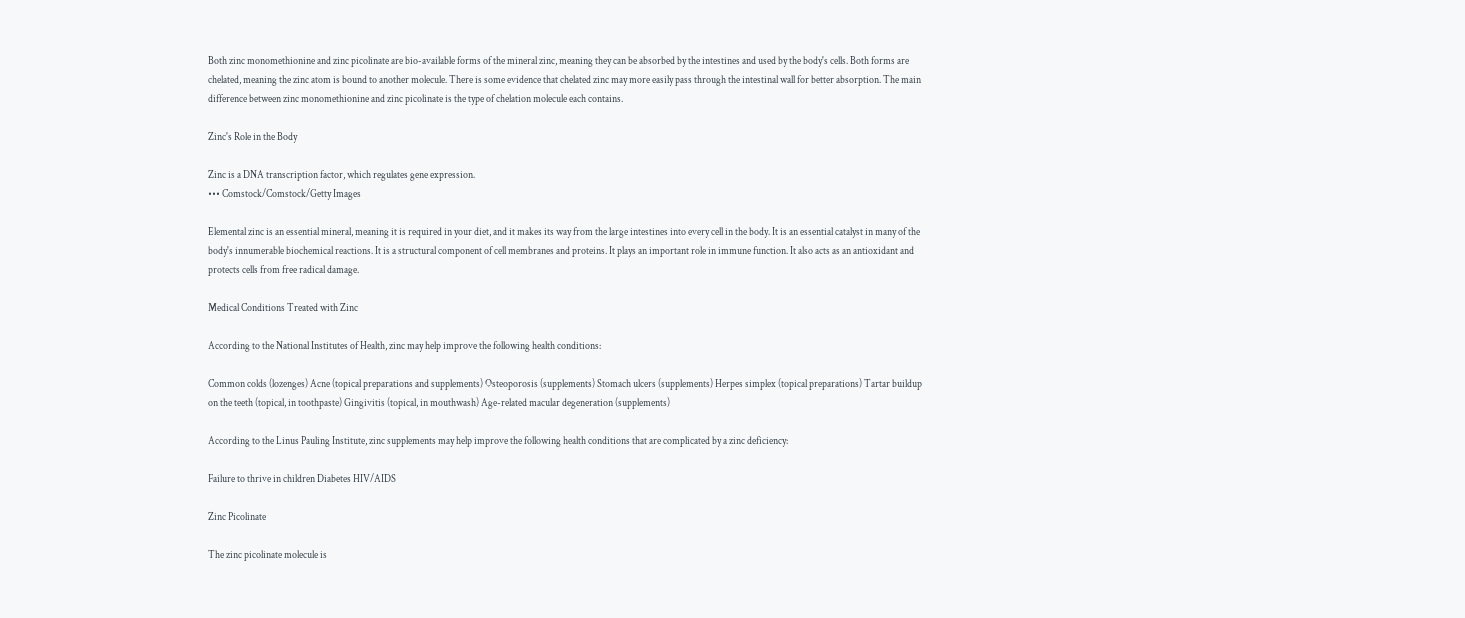Both zinc monomethionine and zinc picolinate are bio-available forms of the mineral zinc, meaning they can be absorbed by the intestines and used by the body's cells. Both forms are chelated, meaning the zinc atom is bound to another molecule. There is some evidence that chelated zinc may more easily pass through the intestinal wall for better absorption. The main difference between zinc monomethionine and zinc picolinate is the type of chelation molecule each contains.

Zinc's Role in the Body

Zinc is a DNA transcription factor, which regulates gene expression.
••• Comstock/Comstock/Getty Images

Elemental zinc is an essential mineral, meaning it is required in your diet, and it makes its way from the large intestines into every cell in the body. It is an essential catalyst in many of the body's innumerable biochemical reactions. It is a structural component of cell membranes and proteins. It plays an important role in immune function. It also acts as an antioxidant and protects cells from free radical damage.

Medical Conditions Treated with Zinc

According to the National Institutes of Health, zinc may help improve the following health conditions:

Common colds (lozenges) Acne (topical preparations and supplements) Osteoporosis (supplements) Stomach ulcers (supplements) Herpes simplex (topical preparations) Tartar buildup on the teeth (topical, in toothpaste) Gingivitis (topical, in mouthwash) Age-related macular degeneration (supplements)

According to the Linus Pauling Institute, zinc supplements may help improve the following health conditions that are complicated by a zinc deficiency:

Failure to thrive in children Diabetes HIV/AIDS

Zinc Picolinate

The zinc picolinate molecule is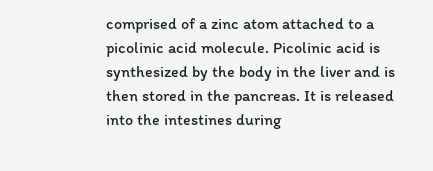comprised of a zinc atom attached to a picolinic acid molecule. Picolinic acid is synthesized by the body in the liver and is then stored in the pancreas. It is released into the intestines during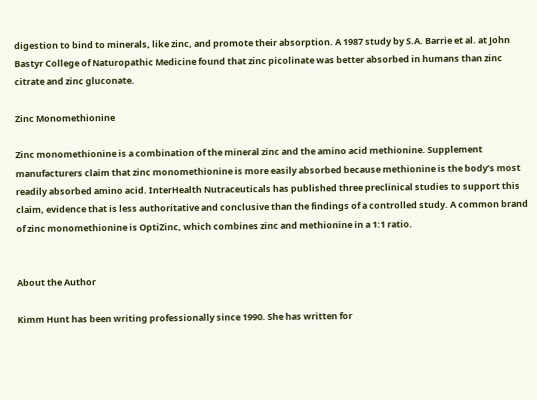digestion to bind to minerals, like zinc, and promote their absorption. A 1987 study by S.A. Barrie et al. at John Bastyr College of Naturopathic Medicine found that zinc picolinate was better absorbed in humans than zinc citrate and zinc gluconate.

Zinc Monomethionine

Zinc monomethionine is a combination of the mineral zinc and the amino acid methionine. Supplement manufacturers claim that zinc monomethionine is more easily absorbed because methionine is the body’s most readily absorbed amino acid. InterHealth Nutraceuticals has published three preclinical studies to support this claim, evidence that is less authoritative and conclusive than the findings of a controlled study. A common brand of zinc monomethionine is OptiZinc, which combines zinc and methionine in a 1:1 ratio.


About the Author

Kimm Hunt has been writing professionally since 1990. She has written for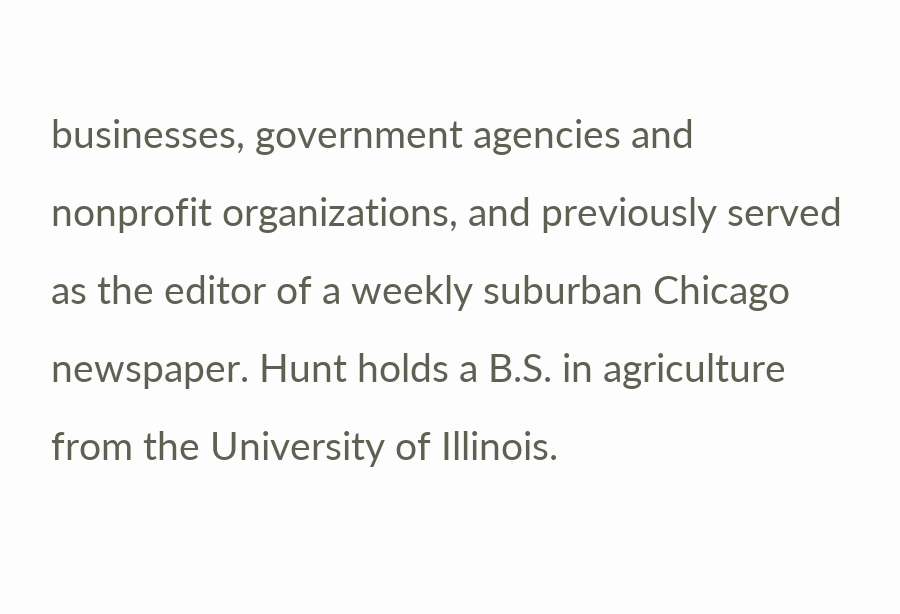businesses, government agencies and nonprofit organizations, and previously served as the editor of a weekly suburban Chicago newspaper. Hunt holds a B.S. in agriculture from the University of Illinois.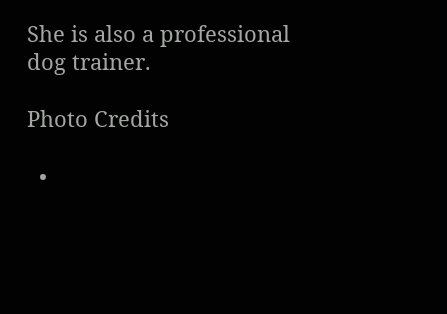She is also a professional dog trainer.

Photo Credits

  •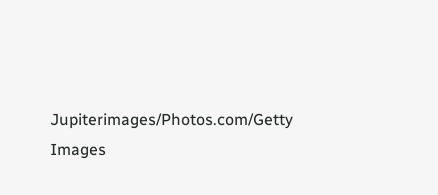Jupiterimages/Photos.com/Getty Images